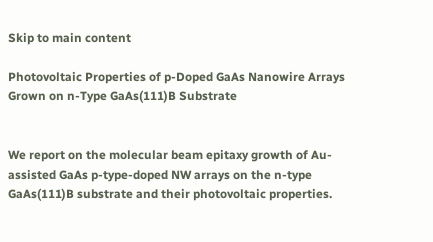Skip to main content

Photovoltaic Properties of p-Doped GaAs Nanowire Arrays Grown on n-Type GaAs(111)B Substrate


We report on the molecular beam epitaxy growth of Au-assisted GaAs p-type-doped NW arrays on the n-type GaAs(111)B substrate and their photovoltaic properties.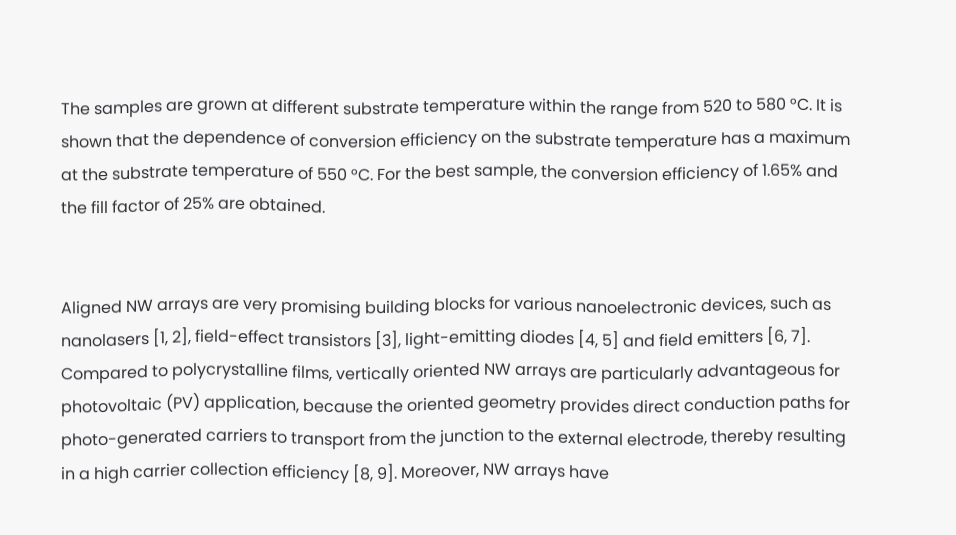The samples are grown at different substrate temperature within the range from 520 to 580 °C. It is shown that the dependence of conversion efficiency on the substrate temperature has a maximum at the substrate temperature of 550 °C. For the best sample, the conversion efficiency of 1.65% and the fill factor of 25% are obtained.


Aligned NW arrays are very promising building blocks for various nanoelectronic devices, such as nanolasers [1, 2], field-effect transistors [3], light-emitting diodes [4, 5] and field emitters [6, 7]. Compared to polycrystalline films, vertically oriented NW arrays are particularly advantageous for photovoltaic (PV) application, because the oriented geometry provides direct conduction paths for photo-generated carriers to transport from the junction to the external electrode, thereby resulting in a high carrier collection efficiency [8, 9]. Moreover, NW arrays have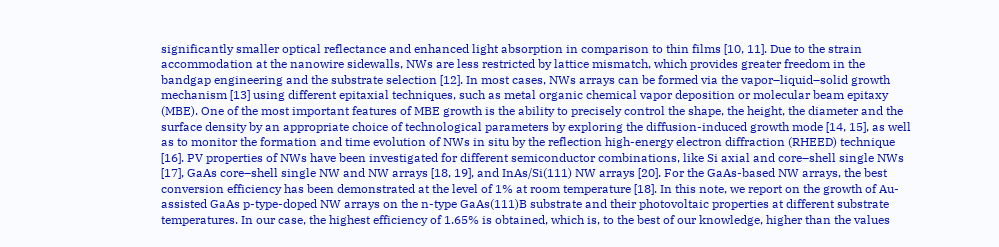significantly smaller optical reflectance and enhanced light absorption in comparison to thin films [10, 11]. Due to the strain accommodation at the nanowire sidewalls, NWs are less restricted by lattice mismatch, which provides greater freedom in the bandgap engineering and the substrate selection [12]. In most cases, NWs arrays can be formed via the vapor–liquid–solid growth mechanism [13] using different epitaxial techniques, such as metal organic chemical vapor deposition or molecular beam epitaxy (MBE). One of the most important features of MBE growth is the ability to precisely control the shape, the height, the diameter and the surface density by an appropriate choice of technological parameters by exploring the diffusion-induced growth mode [14, 15], as well as to monitor the formation and time evolution of NWs in situ by the reflection high-energy electron diffraction (RHEED) technique [16]. PV properties of NWs have been investigated for different semiconductor combinations, like Si axial and core–shell single NWs [17], GaAs core–shell single NW and NW arrays [18, 19], and InAs/Si(111) NW arrays [20]. For the GaAs-based NW arrays, the best conversion efficiency has been demonstrated at the level of 1% at room temperature [18]. In this note, we report on the growth of Au-assisted GaAs p-type-doped NW arrays on the n-type GaAs(111)B substrate and their photovoltaic properties at different substrate temperatures. In our case, the highest efficiency of 1.65% is obtained, which is, to the best of our knowledge, higher than the values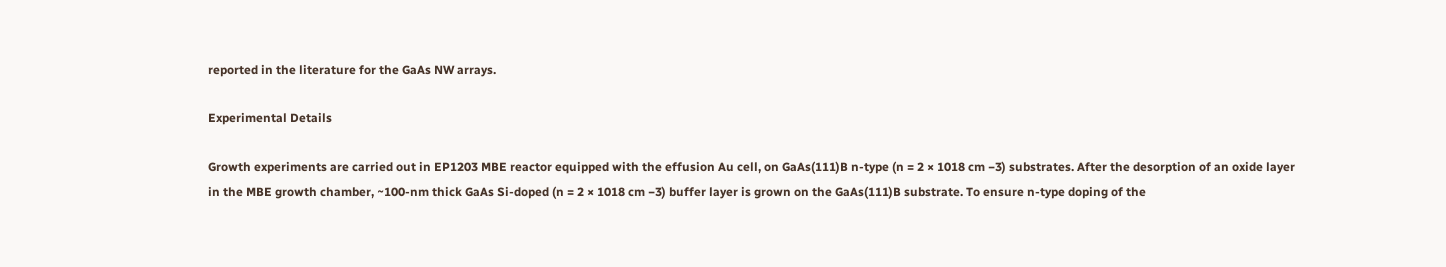reported in the literature for the GaAs NW arrays.

Experimental Details

Growth experiments are carried out in EP1203 MBE reactor equipped with the effusion Au cell, on GaAs(111)B n-type (n = 2 × 1018 cm −3) substrates. After the desorption of an oxide layer in the MBE growth chamber, ~100-nm thick GaAs Si-doped (n = 2 × 1018 cm −3) buffer layer is grown on the GaAs(111)B substrate. To ensure n-type doping of the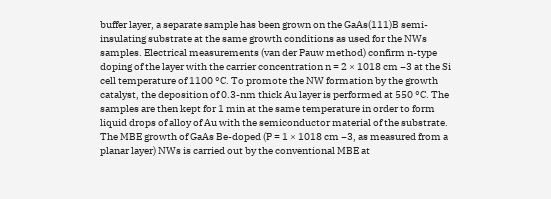buffer layer, a separate sample has been grown on the GaAs(111)B semi-insulating substrate at the same growth conditions as used for the NWs samples. Electrical measurements (van der Pauw method) confirm n-type doping of the layer with the carrier concentration n = 2 × 1018 cm −3 at the Si cell temperature of 1100 °C. To promote the NW formation by the growth catalyst, the deposition of 0.3-nm thick Au layer is performed at 550 °C. The samples are then kept for 1 min at the same temperature in order to form liquid drops of alloy of Au with the semiconductor material of the substrate. The MBE growth of GaAs Be-doped (P = 1 × 1018 cm −3, as measured from a planar layer) NWs is carried out by the conventional MBE at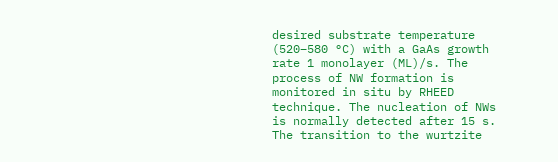desired substrate temperature (520–580 °C) with a GaAs growth rate 1 monolayer (ML)/s. The process of NW formation is monitored in situ by RHEED technique. The nucleation of NWs is normally detected after 15 s. The transition to the wurtzite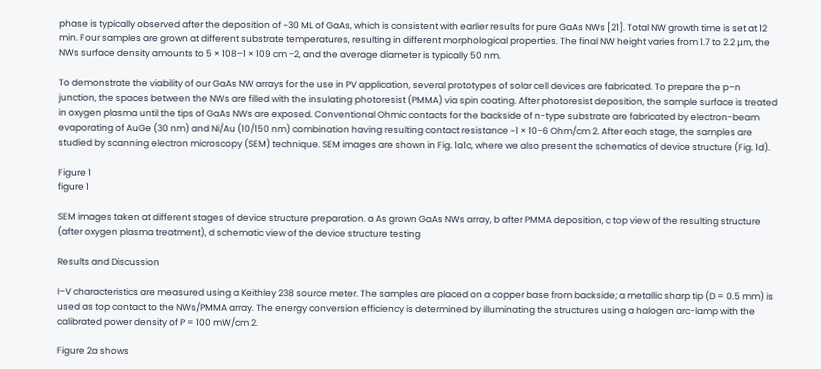phase is typically observed after the deposition of ~30 ML of GaAs, which is consistent with earlier results for pure GaAs NWs [21]. Total NW growth time is set at 12 min. Four samples are grown at different substrate temperatures, resulting in different morphological properties. The final NW height varies from 1.7 to 2.2 μm, the NWs surface density amounts to 5 × 108–1 × 109 cm −2, and the average diameter is typically 50 nm.

To demonstrate the viability of our GaAs NW arrays for the use in PV application, several prototypes of solar cell devices are fabricated. To prepare the p–n junction, the spaces between the NWs are filled with the insulating photoresist (PMMA) via spin coating. After photoresist deposition, the sample surface is treated in oxygen plasma until the tips of GaAs NWs are exposed. Conventional Ohmic contacts for the backside of n-type substrate are fabricated by electron-beam evaporating of AuGe (30 nm) and Ni/Au (10/150 nm) combination having resulting contact resistance ~1 × 10−6 Ohm/cm 2. After each stage, the samples are studied by scanning electron microscopy (SEM) technique. SEM images are shown in Fig. 1a1c, where we also present the schematics of device structure (Fig. 1d).

Figure 1
figure 1

SEM images taken at different stages of device structure preparation. a As grown GaAs NWs array, b after PMMA deposition, c top view of the resulting structure (after oxygen plasma treatment), d schematic view of the device structure testing

Results and Discussion

I–V characteristics are measured using a Keithley 238 source meter. The samples are placed on a copper base from backside; a metallic sharp tip (D = 0.5 mm) is used as top contact to the NWs/PMMA array. The energy conversion efficiency is determined by illuminating the structures using a halogen arc-lamp with the calibrated power density of P = 100 mW/cm 2.

Figure 2a shows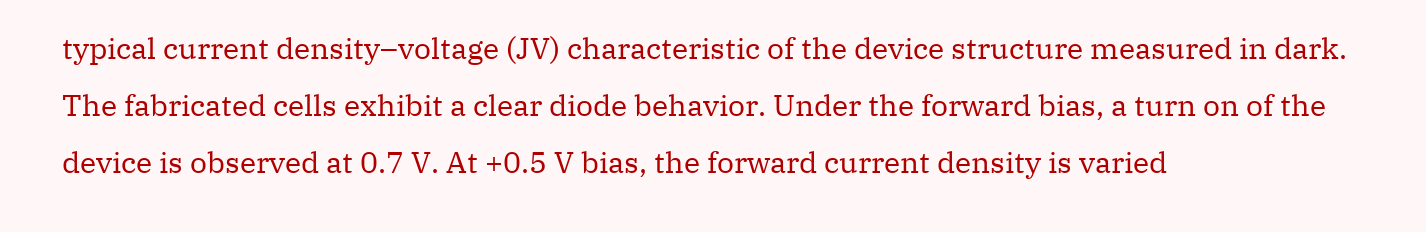typical current density–voltage (JV) characteristic of the device structure measured in dark. The fabricated cells exhibit a clear diode behavior. Under the forward bias, a turn on of the device is observed at 0.7 V. At +0.5 V bias, the forward current density is varied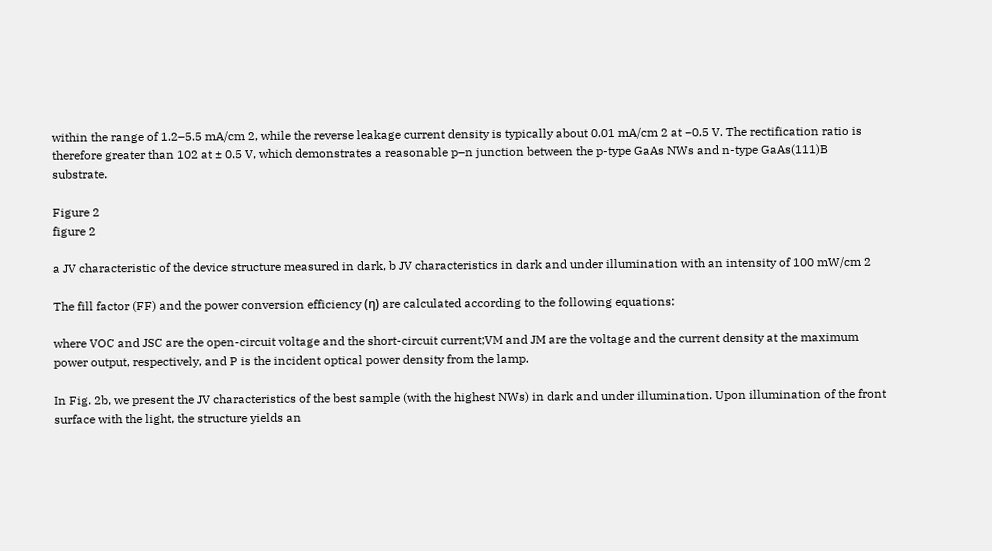within the range of 1.2–5.5 mA/cm 2, while the reverse leakage current density is typically about 0.01 mA/cm 2 at −0.5 V. The rectification ratio is therefore greater than 102 at ± 0.5 V, which demonstrates a reasonable p–n junction between the p-type GaAs NWs and n-type GaAs(111)B substrate.

Figure 2
figure 2

a JV characteristic of the device structure measured in dark, b JV characteristics in dark and under illumination with an intensity of 100 mW/cm 2

The fill factor (FF) and the power conversion efficiency (η) are calculated according to the following equations:

where VOC and JSC are the open-circuit voltage and the short-circuit current;VM and JM are the voltage and the current density at the maximum power output, respectively, and P is the incident optical power density from the lamp.

In Fig. 2b, we present the JV characteristics of the best sample (with the highest NWs) in dark and under illumination. Upon illumination of the front surface with the light, the structure yields an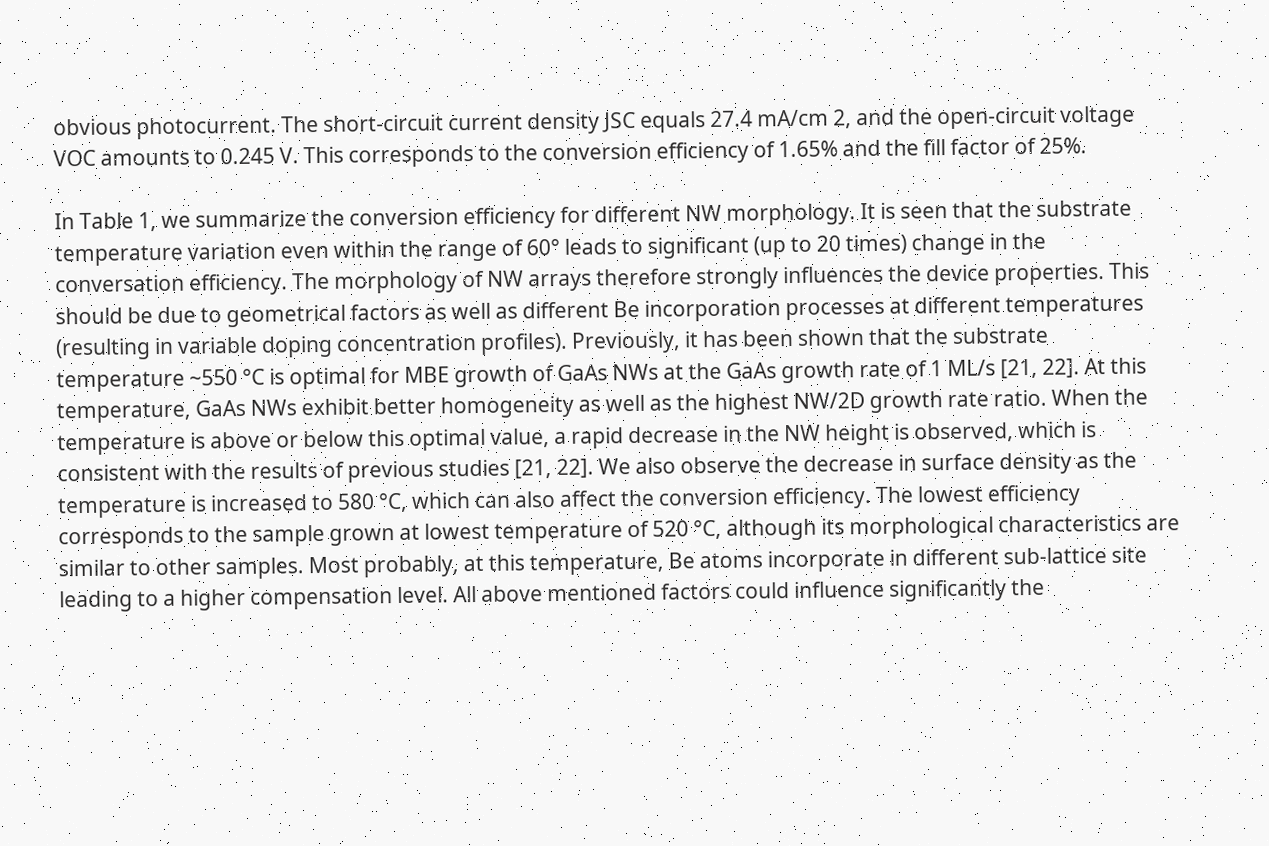obvious photocurrent. The short-circuit current density JSC equals 27.4 mA/cm 2, and the open-circuit voltage VOC amounts to 0.245 V. This corresponds to the conversion efficiency of 1.65% and the fill factor of 25%.

In Table 1, we summarize the conversion efficiency for different NW morphology. It is seen that the substrate temperature variation even within the range of 60° leads to significant (up to 20 times) change in the conversation efficiency. The morphology of NW arrays therefore strongly influences the device properties. This should be due to geometrical factors as well as different Be incorporation processes at different temperatures (resulting in variable doping concentration profiles). Previously, it has been shown that the substrate temperature ~550 °C is optimal for MBE growth of GaAs NWs at the GaAs growth rate of 1 ML/s [21, 22]. At this temperature, GaAs NWs exhibit better homogeneity as well as the highest NW/2D growth rate ratio. When the temperature is above or below this optimal value, a rapid decrease in the NW height is observed, which is consistent with the results of previous studies [21, 22]. We also observe the decrease in surface density as the temperature is increased to 580 °C, which can also affect the conversion efficiency. The lowest efficiency corresponds to the sample grown at lowest temperature of 520 °C, although its morphological characteristics are similar to other samples. Most probably, at this temperature, Be atoms incorporate in different sub-lattice site leading to a higher compensation level. All above mentioned factors could influence significantly the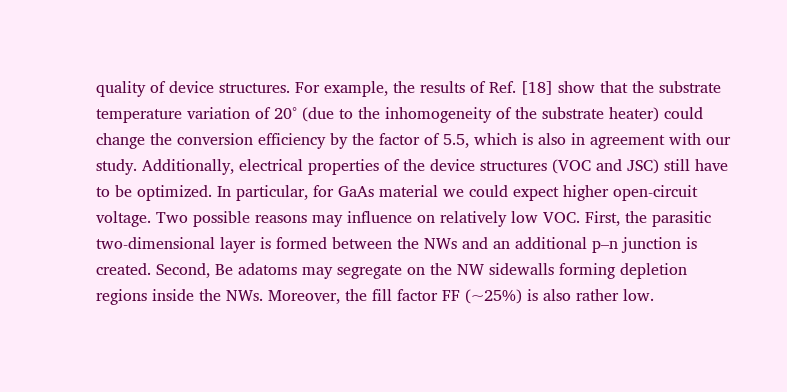quality of device structures. For example, the results of Ref. [18] show that the substrate temperature variation of 20° (due to the inhomogeneity of the substrate heater) could change the conversion efficiency by the factor of 5.5, which is also in agreement with our study. Additionally, electrical properties of the device structures (VOC and JSC) still have to be optimized. In particular, for GaAs material we could expect higher open-circuit voltage. Two possible reasons may influence on relatively low VOC. First, the parasitic two-dimensional layer is formed between the NWs and an additional p–n junction is created. Second, Be adatoms may segregate on the NW sidewalls forming depletion regions inside the NWs. Moreover, the fill factor FF (~25%) is also rather low.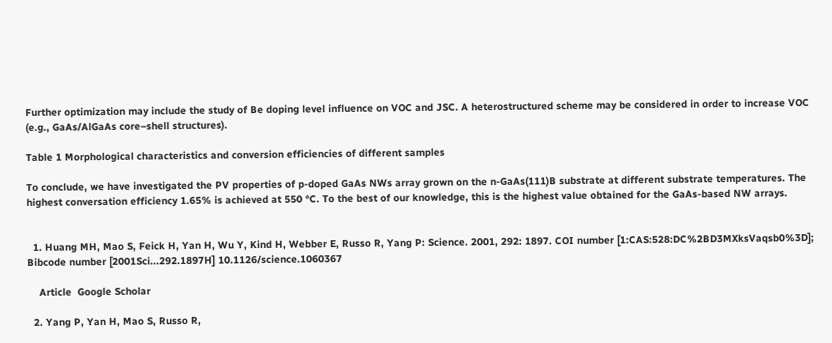Further optimization may include the study of Be doping level influence on VOC and JSC. A heterostructured scheme may be considered in order to increase VOC (e.g., GaAs/AlGaAs core–shell structures).

Table 1 Morphological characteristics and conversion efficiencies of different samples

To conclude, we have investigated the PV properties of p-doped GaAs NWs array grown on the n-GaAs(111)B substrate at different substrate temperatures. The highest conversation efficiency 1.65% is achieved at 550 °C. To the best of our knowledge, this is the highest value obtained for the GaAs-based NW arrays.


  1. Huang MH, Mao S, Feick H, Yan H, Wu Y, Kind H, Webber E, Russo R, Yang P: Science. 2001, 292: 1897. COI number [1:CAS:528:DC%2BD3MXksVaqsb0%3D]; Bibcode number [2001Sci...292.1897H] 10.1126/science.1060367

    Article  Google Scholar

  2. Yang P, Yan H, Mao S, Russo R,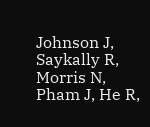Johnson J, Saykally R, Morris N, Pham J, He R,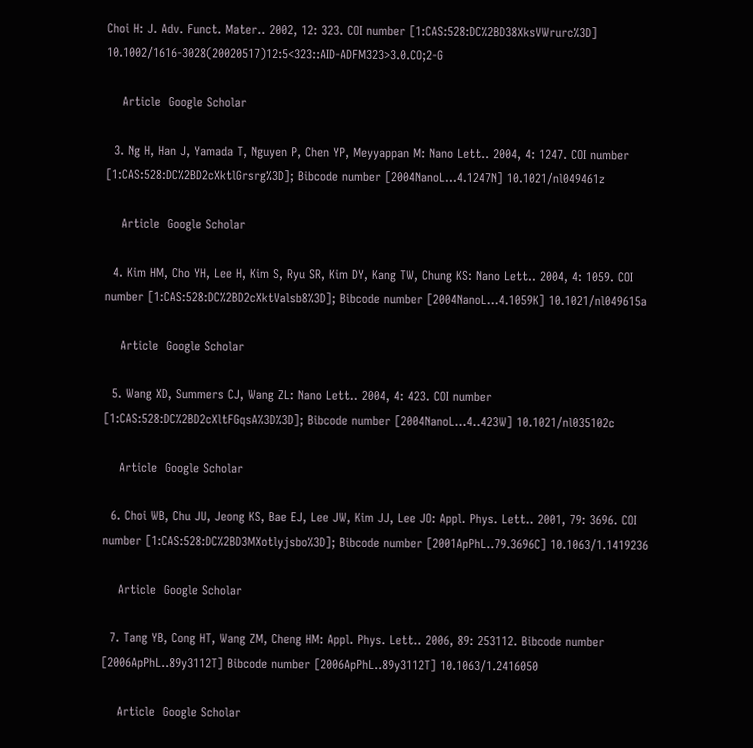Choi H: J. Adv. Funct. Mater.. 2002, 12: 323. COI number [1:CAS:528:DC%2BD38XksVWrurc%3D] 10.1002/1616-3028(20020517)12:5<323::AID-ADFM323>3.0.CO;2-G

    Article  Google Scholar

  3. Ng H, Han J, Yamada T, Nguyen P, Chen YP, Meyyappan M: Nano Lett.. 2004, 4: 1247. COI number [1:CAS:528:DC%2BD2cXktlGrsrg%3D]; Bibcode number [2004NanoL...4.1247N] 10.1021/nl049461z

    Article  Google Scholar

  4. Kim HM, Cho YH, Lee H, Kim S, Ryu SR, Kim DY, Kang TW, Chung KS: Nano Lett.. 2004, 4: 1059. COI number [1:CAS:528:DC%2BD2cXktValsb8%3D]; Bibcode number [2004NanoL...4.1059K] 10.1021/nl049615a

    Article  Google Scholar

  5. Wang XD, Summers CJ, Wang ZL: Nano Lett.. 2004, 4: 423. COI number [1:CAS:528:DC%2BD2cXltFGqsA%3D%3D]; Bibcode number [2004NanoL...4..423W] 10.1021/nl035102c

    Article  Google Scholar

  6. Choi WB, Chu JU, Jeong KS, Bae EJ, Lee JW, Kim JJ, Lee JO: Appl. Phys. Lett.. 2001, 79: 3696. COI number [1:CAS:528:DC%2BD3MXotlyjsbo%3D]; Bibcode number [2001ApPhL..79.3696C] 10.1063/1.1419236

    Article  Google Scholar

  7. Tang YB, Cong HT, Wang ZM, Cheng HM: Appl. Phys. Lett.. 2006, 89: 253112. Bibcode number [2006ApPhL..89y3112T] Bibcode number [2006ApPhL..89y3112T] 10.1063/1.2416050

    Article  Google Scholar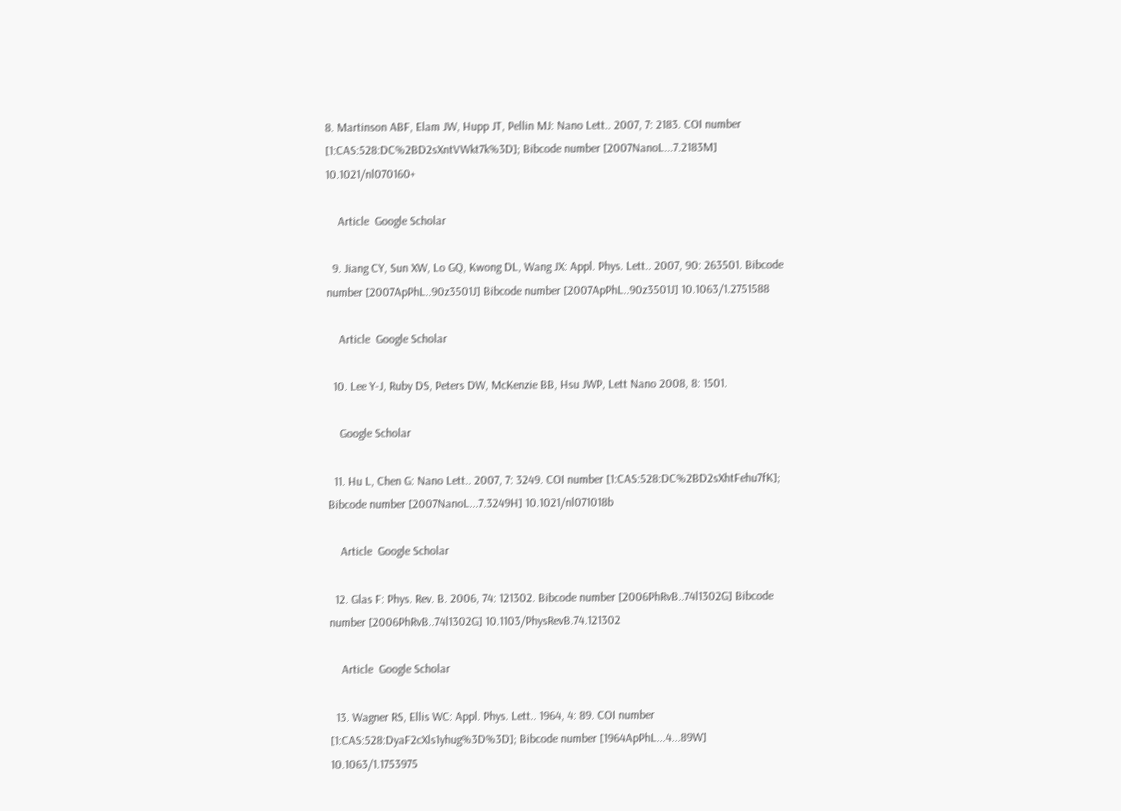8. Martinson ABF, Elam JW, Hupp JT, Pellin MJ: Nano Lett.. 2007, 7: 2183. COI number [1:CAS:528:DC%2BD2sXntVWkt7k%3D]; Bibcode number [2007NanoL...7.2183M] 10.1021/nl070160+

    Article  Google Scholar

  9. Jiang CY, Sun XW, Lo GQ, Kwong DL, Wang JX: Appl. Phys. Lett.. 2007, 90: 263501. Bibcode number [2007ApPhL..90z3501J] Bibcode number [2007ApPhL..90z3501J] 10.1063/1.2751588

    Article  Google Scholar

  10. Lee Y-J, Ruby DS, Peters DW, McKenzie BB, Hsu JWP, Lett Nano 2008, 8: 1501.

    Google Scholar

  11. Hu L, Chen G: Nano Lett.. 2007, 7: 3249. COI number [1:CAS:528:DC%2BD2sXhtFehu7fK]; Bibcode number [2007NanoL...7.3249H] 10.1021/nl071018b

    Article  Google Scholar

  12. Glas F: Phys. Rev. B. 2006, 74: 121302. Bibcode number [2006PhRvB..74l1302G] Bibcode number [2006PhRvB..74l1302G] 10.1103/PhysRevB.74.121302

    Article  Google Scholar

  13. Wagner RS, Ellis WC: Appl. Phys. Lett.. 1964, 4: 89. COI number [1:CAS:528:DyaF2cXls1yhug%3D%3D]; Bibcode number [1964ApPhL...4...89W] 10.1063/1.1753975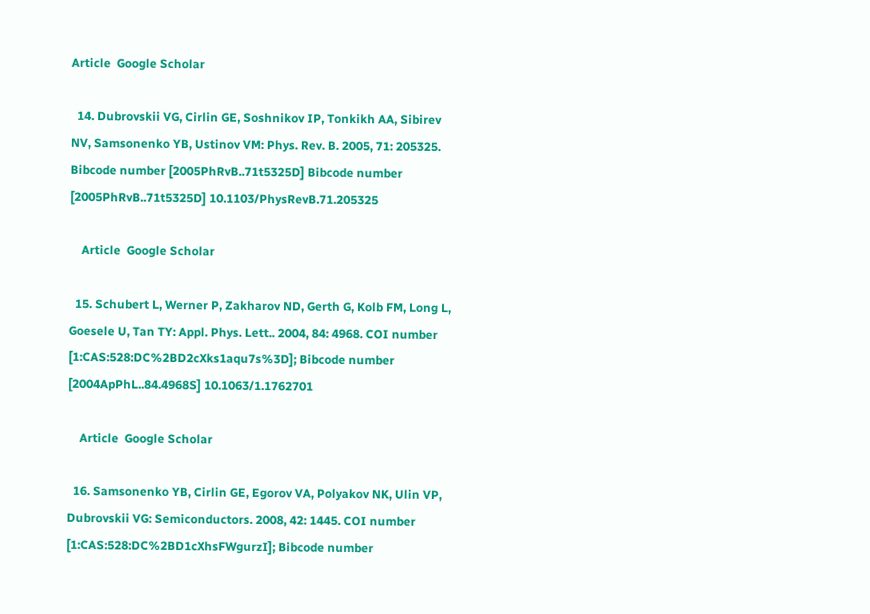Article  Google Scholar

  14. Dubrovskii VG, Cirlin GE, Soshnikov IP, Tonkikh AA, Sibirev NV, Samsonenko YB, Ustinov VM: Phys. Rev. B. 2005, 71: 205325. Bibcode number [2005PhRvB..71t5325D] Bibcode number [2005PhRvB..71t5325D] 10.1103/PhysRevB.71.205325

    Article  Google Scholar

  15. Schubert L, Werner P, Zakharov ND, Gerth G, Kolb FM, Long L, Goesele U, Tan TY: Appl. Phys. Lett.. 2004, 84: 4968. COI number [1:CAS:528:DC%2BD2cXks1aqu7s%3D]; Bibcode number [2004ApPhL..84.4968S] 10.1063/1.1762701

    Article  Google Scholar

  16. Samsonenko YB, Cirlin GE, Egorov VA, Polyakov NK, Ulin VP, Dubrovskii VG: Semiconductors. 2008, 42: 1445. COI number [1:CAS:528:DC%2BD1cXhsFWgurzI]; Bibcode number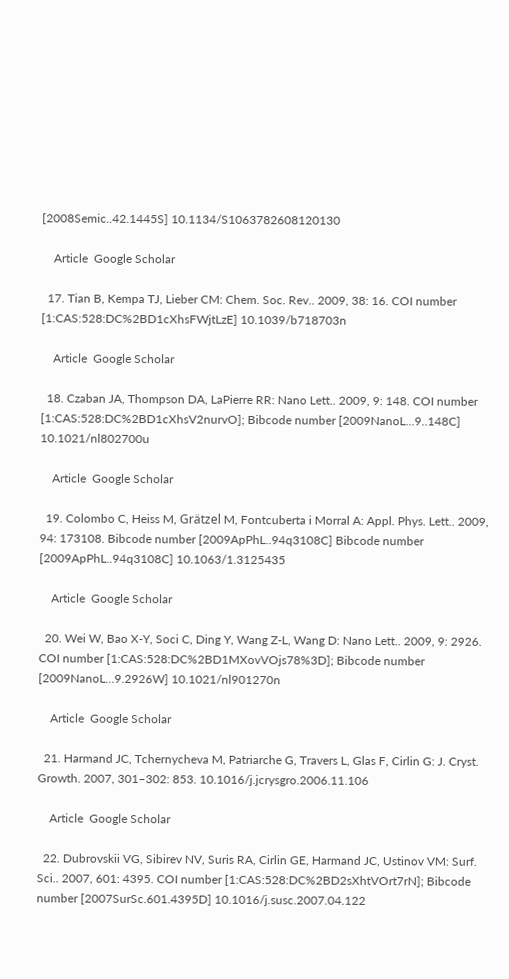[2008Semic..42.1445S] 10.1134/S1063782608120130

    Article  Google Scholar

  17. Tian B, Kempa TJ, Lieber CM: Chem. Soc. Rev.. 2009, 38: 16. COI number [1:CAS:528:DC%2BD1cXhsFWjtLzE] 10.1039/b718703n

    Article  Google Scholar

  18. Czaban JA, Thompson DA, LaPierre RR: Nano Lett.. 2009, 9: 148. COI number [1:CAS:528:DC%2BD1cXhsV2nurvO]; Bibcode number [2009NanoL...9..148C] 10.1021/nl802700u

    Article  Google Scholar

  19. Colombo C, Heiss M, Grätzel M, Fontcuberta i Morral A: Appl. Phys. Lett.. 2009, 94: 173108. Bibcode number [2009ApPhL..94q3108C] Bibcode number [2009ApPhL..94q3108C] 10.1063/1.3125435

    Article  Google Scholar

  20. Wei W, Bao X-Y, Soci C, Ding Y, Wang Z-L, Wang D: Nano Lett.. 2009, 9: 2926. COI number [1:CAS:528:DC%2BD1MXovVOjs78%3D]; Bibcode number [2009NanoL...9.2926W] 10.1021/nl901270n

    Article  Google Scholar

  21. Harmand JC, Tchernycheva M, Patriarche G, Travers L, Glas F, Cirlin G: J. Cryst. Growth. 2007, 301–302: 853. 10.1016/j.jcrysgro.2006.11.106

    Article  Google Scholar

  22. Dubrovskii VG, Sibirev NV, Suris RA, Cirlin GE, Harmand JC, Ustinov VM: Surf. Sci.. 2007, 601: 4395. COI number [1:CAS:528:DC%2BD2sXhtVOrt7rN]; Bibcode number [2007SurSc.601.4395D] 10.1016/j.susc.2007.04.122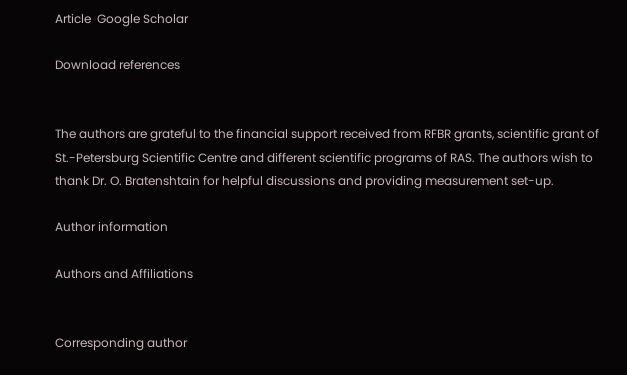Article  Google Scholar

Download references


The authors are grateful to the financial support received from RFBR grants, scientific grant of St.-Petersburg Scientific Centre and different scientific programs of RAS. The authors wish to thank Dr. O. Bratenshtain for helpful discussions and providing measurement set-up.

Author information

Authors and Affiliations


Corresponding author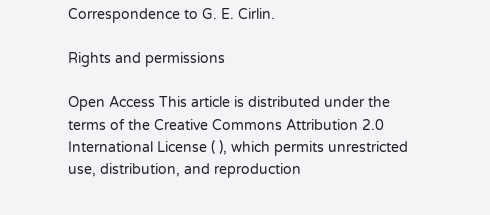Correspondence to G. E. Cirlin.

Rights and permissions

Open Access This article is distributed under the terms of the Creative Commons Attribution 2.0 International License ( ), which permits unrestricted use, distribution, and reproduction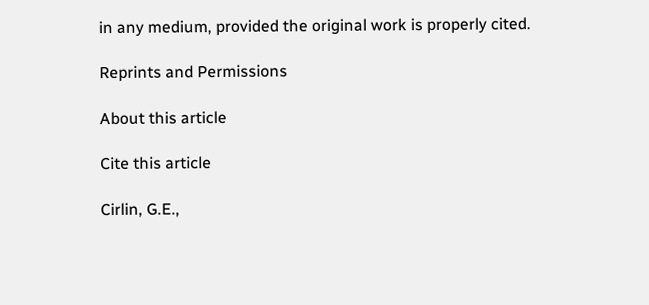in any medium, provided the original work is properly cited.

Reprints and Permissions

About this article

Cite this article

Cirlin, G.E.,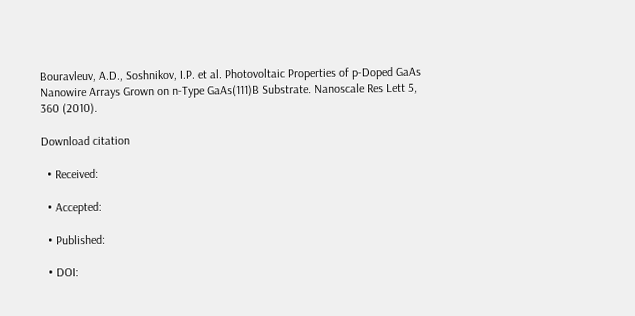Bouravleuv, A.D., Soshnikov, I.P. et al. Photovoltaic Properties of p-Doped GaAs Nanowire Arrays Grown on n-Type GaAs(111)B Substrate. Nanoscale Res Lett 5, 360 (2010).

Download citation

  • Received:

  • Accepted:

  • Published:

  • DOI: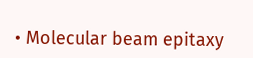• Molecular beam epitaxy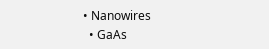• Nanowires
  • GaAs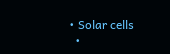• Solar cells
  •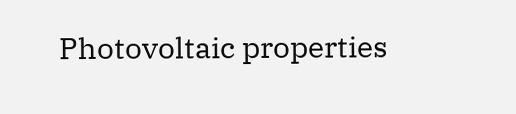Photovoltaic properties